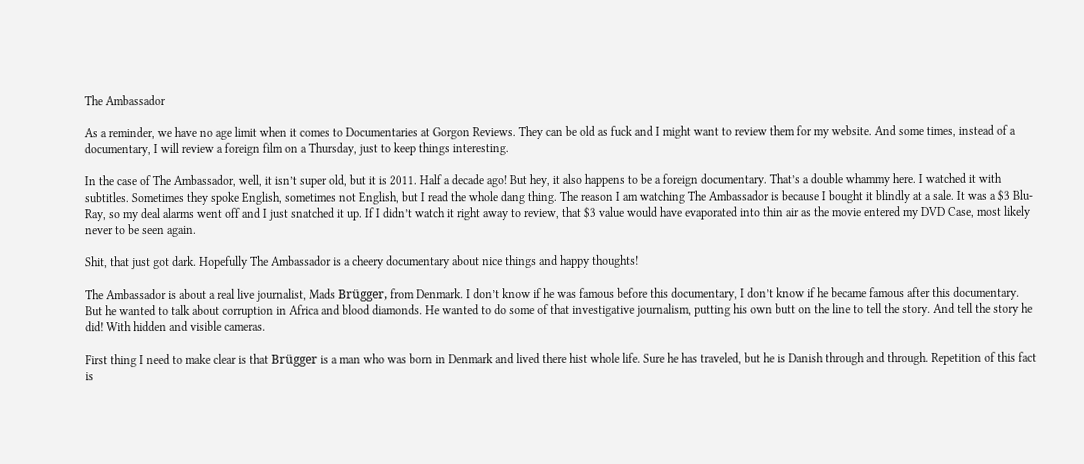The Ambassador

As a reminder, we have no age limit when it comes to Documentaries at Gorgon Reviews. They can be old as fuck and I might want to review them for my website. And some times, instead of a documentary, I will review a foreign film on a Thursday, just to keep things interesting.

In the case of The Ambassador, well, it isn’t super old, but it is 2011. Half a decade ago! But hey, it also happens to be a foreign documentary. That’s a double whammy here. I watched it with subtitles. Sometimes they spoke English, sometimes not English, but I read the whole dang thing. The reason I am watching The Ambassador is because I bought it blindly at a sale. It was a $3 Blu-Ray, so my deal alarms went off and I just snatched it up. If I didn’t watch it right away to review, that $3 value would have evaporated into thin air as the movie entered my DVD Case, most likely never to be seen again.

Shit, that just got dark. Hopefully The Ambassador is a cheery documentary about nice things and happy thoughts!

The Ambassador is about a real live journalist, Mads Brügger, from Denmark. I don’t know if he was famous before this documentary, I don’t know if he became famous after this documentary. But he wanted to talk about corruption in Africa and blood diamonds. He wanted to do some of that investigative journalism, putting his own butt on the line to tell the story. And tell the story he did! With hidden and visible cameras.

First thing I need to make clear is that Brügger is a man who was born in Denmark and lived there hist whole life. Sure he has traveled, but he is Danish through and through. Repetition of this fact is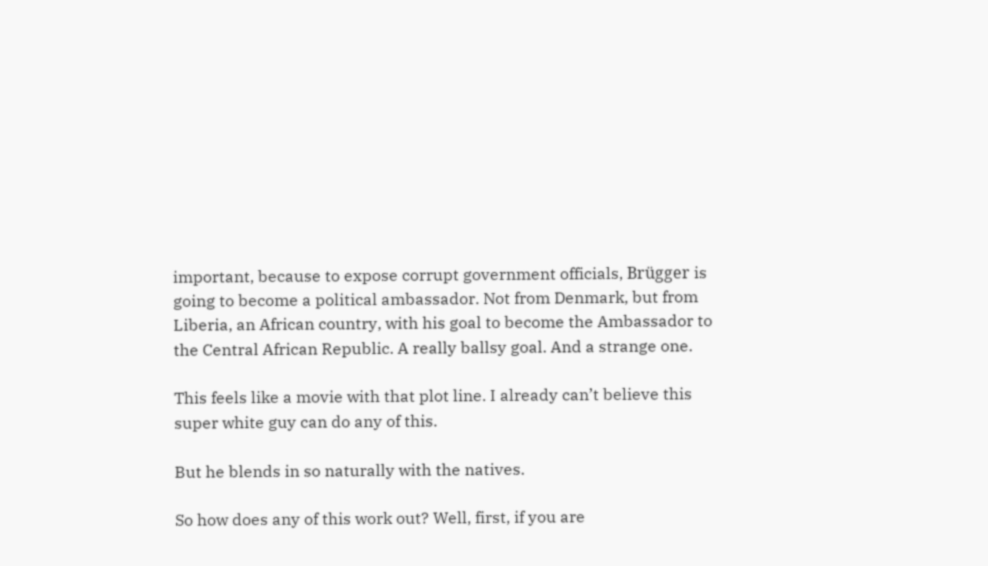important, because to expose corrupt government officials, Brügger is going to become a political ambassador. Not from Denmark, but from Liberia, an African country, with his goal to become the Ambassador to the Central African Republic. A really ballsy goal. And a strange one.

This feels like a movie with that plot line. I already can’t believe this super white guy can do any of this.

But he blends in so naturally with the natives.

So how does any of this work out? Well, first, if you are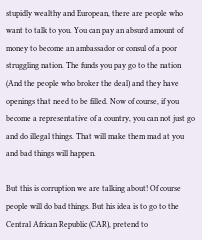stupidly wealthy and European, there are people who want to talk to you. You can pay an absurd amount of money to become an ambassador or consul of a poor struggling nation. The funds you pay go to the nation (And the people who broker the deal) and they have openings that need to be filled. Now of course, if you become a representative of a country, you can not just go and do illegal things. That will make them mad at you and bad things will happen.

But this is corruption we are talking about! Of course people will do bad things. But his idea is to go to the Central African Republic (CAR), pretend to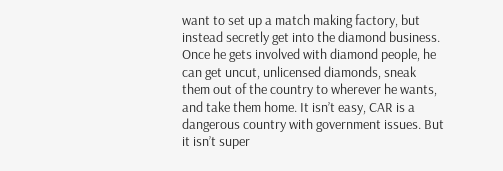want to set up a match making factory, but instead secretly get into the diamond business. Once he gets involved with diamond people, he can get uncut, unlicensed diamonds, sneak them out of the country to wherever he wants, and take them home. It isn’t easy, CAR is a dangerous country with government issues. But it isn’t super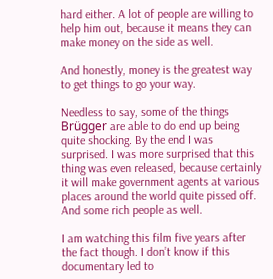hard either. A lot of people are willing to help him out, because it means they can make money on the side as well.

And honestly, money is the greatest way to get things to go your way.

Needless to say, some of the things Brügger are able to do end up being quite shocking. By the end I was surprised. I was more surprised that this thing was even released, because certainly it will make government agents at various places around the world quite pissed off. And some rich people as well.

I am watching this film five years after the fact though. I don’t know if this documentary led to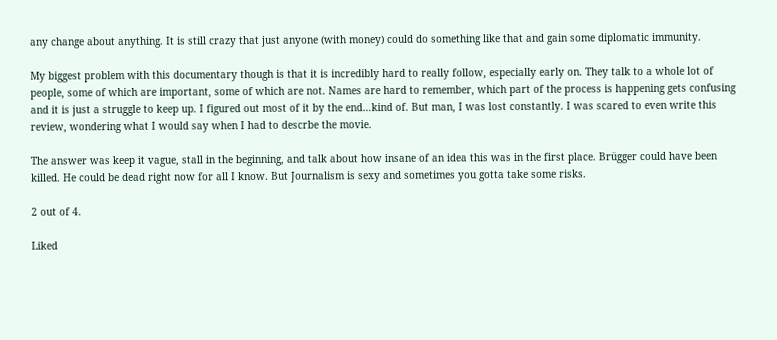any change about anything. It is still crazy that just anyone (with money) could do something like that and gain some diplomatic immunity.

My biggest problem with this documentary though is that it is incredibly hard to really follow, especially early on. They talk to a whole lot of people, some of which are important, some of which are not. Names are hard to remember, which part of the process is happening gets confusing and it is just a struggle to keep up. I figured out most of it by the end…kind of. But man, I was lost constantly. I was scared to even write this review, wondering what I would say when I had to descrbe the movie.

The answer was keep it vague, stall in the beginning, and talk about how insane of an idea this was in the first place. Brügger could have been killed. He could be dead right now for all I know. But Journalism is sexy and sometimes you gotta take some risks.

2 out of 4.

Liked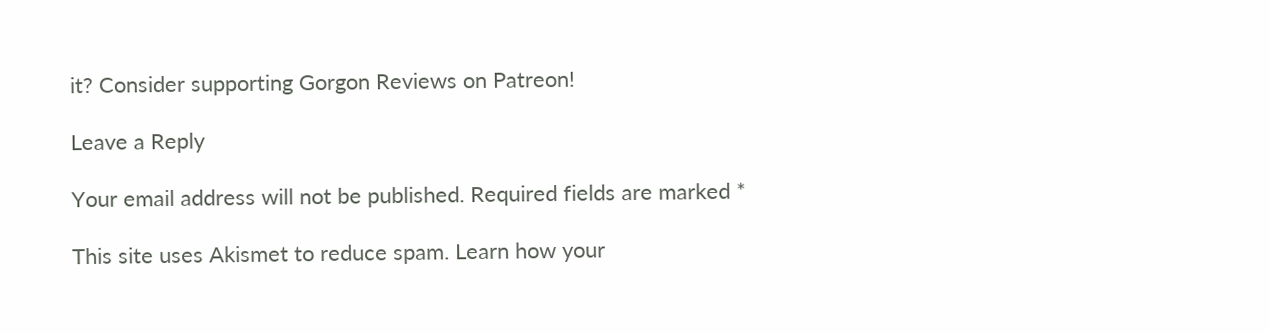it? Consider supporting Gorgon Reviews on Patreon!

Leave a Reply

Your email address will not be published. Required fields are marked *

This site uses Akismet to reduce spam. Learn how your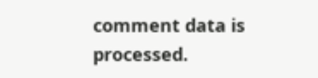comment data is processed.